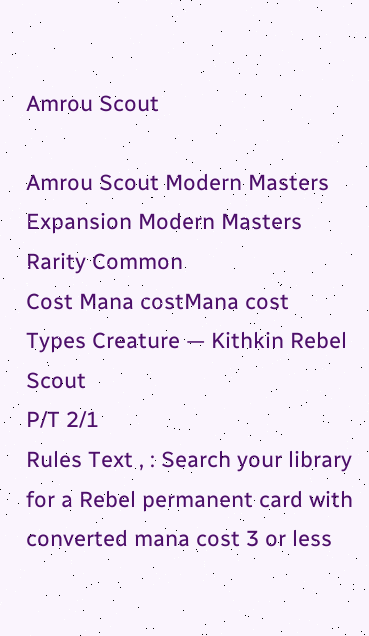Amrou Scout

Amrou Scout Modern Masters
Expansion Modern Masters
Rarity Common
Cost Mana costMana cost
Types Creature — Kithkin Rebel Scout
P/T 2/1
Rules Text , : Search your library for a Rebel permanent card with converted mana cost 3 or less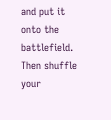and put it onto the battlefield. Then shuffle your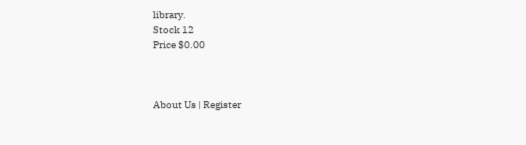library.
Stock 12
Price $0.00



About Us | Register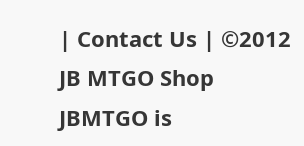| Contact Us | ©2012 JB MTGO Shop
JBMTGO is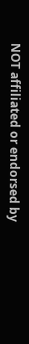NOT affiliated or endorsed by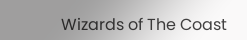Wizards of The Coast